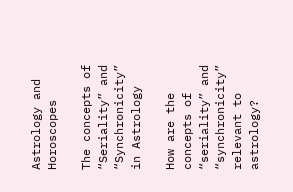Astrology and Horoscopes

The concepts of “Seriality” and “Synchronicity” in Astrology

How are the concepts of “seriality” and “synchronicity” relevant to astrology?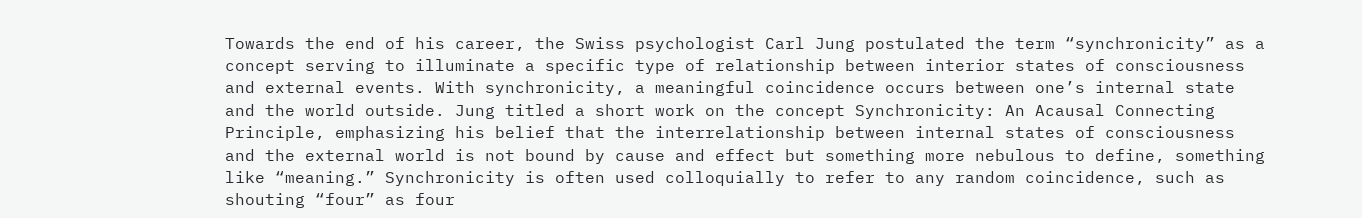Towards the end of his career, the Swiss psychologist Carl Jung postulated the term “synchronicity” as a concept serving to illuminate a specific type of relationship between interior states of consciousness and external events. With synchronicity, a meaningful coincidence occurs between one’s internal state and the world outside. Jung titled a short work on the concept Synchronicity: An Acausal Connecting Principle, emphasizing his belief that the interrelationship between internal states of consciousness and the external world is not bound by cause and effect but something more nebulous to define, something like “meaning.” Synchronicity is often used colloquially to refer to any random coincidence, such as shouting “four” as four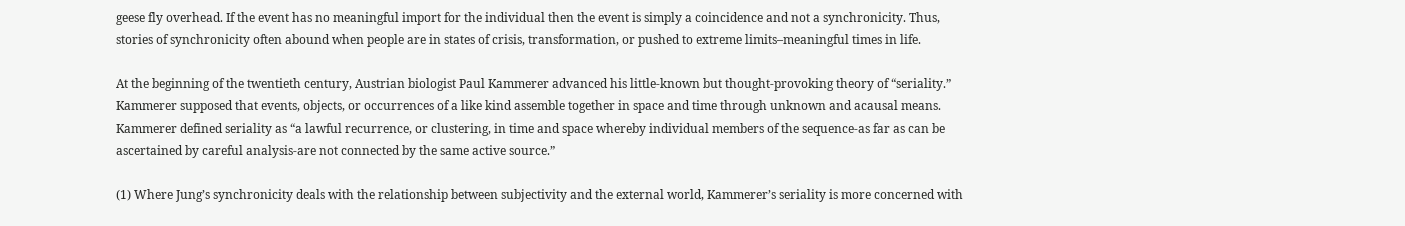geese fly overhead. If the event has no meaningful import for the individual then the event is simply a coincidence and not a synchronicity. Thus, stories of synchronicity often abound when people are in states of crisis, transformation, or pushed to extreme limits–meaningful times in life.

At the beginning of the twentieth century, Austrian biologist Paul Kammerer advanced his little-known but thought-provoking theory of “seriality.” Kammerer supposed that events, objects, or occurrences of a like kind assemble together in space and time through unknown and acausal means. Kammerer defined seriality as “a lawful recurrence, or clustering, in time and space whereby individual members of the sequence-as far as can be ascertained by careful analysis-are not connected by the same active source.”

(1) Where Jung’s synchronicity deals with the relationship between subjectivity and the external world, Kammerer’s seriality is more concerned with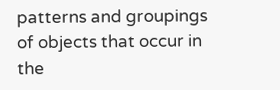patterns and groupings of objects that occur in the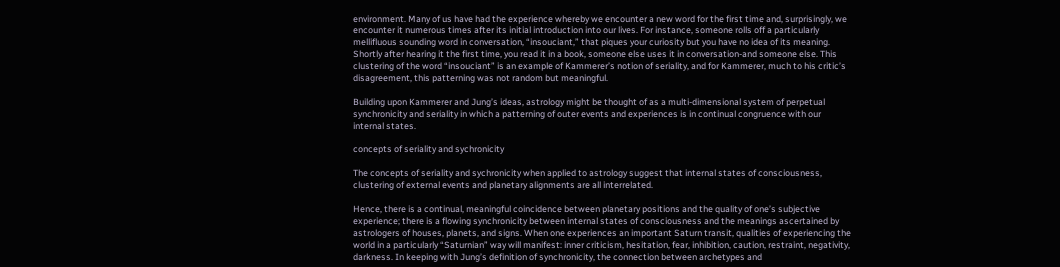environment. Many of us have had the experience whereby we encounter a new word for the first time and, surprisingly, we encounter it numerous times after its initial introduction into our lives. For instance, someone rolls off a particularly mellifluous sounding word in conversation, “insouciant,” that piques your curiosity but you have no idea of its meaning. Shortly after hearing it the first time, you read it in a book, someone else uses it in conversation-and someone else. This clustering of the word “insouciant” is an example of Kammerer’s notion of seriality, and for Kammerer, much to his critic’s disagreement, this patterning was not random but meaningful.

Building upon Kammerer and Jung’s ideas, astrology might be thought of as a multi-dimensional system of perpetual synchronicity and seriality in which a patterning of outer events and experiences is in continual congruence with our internal states.

concepts of seriality and sychronicity

The concepts of seriality and sychronicity when applied to astrology suggest that internal states of consciousness, clustering of external events and planetary alignments are all interrelated.

Hence, there is a continual, meaningful coincidence between planetary positions and the quality of one’s subjective experience; there is a flowing synchronicity between internal states of consciousness and the meanings ascertained by astrologers of houses, planets, and signs. When one experiences an important Saturn transit, qualities of experiencing the world in a particularly “Saturnian” way will manifest: inner criticism, hesitation, fear, inhibition, caution, restraint, negativity, darkness. In keeping with Jung’s definition of synchronicity, the connection between archetypes and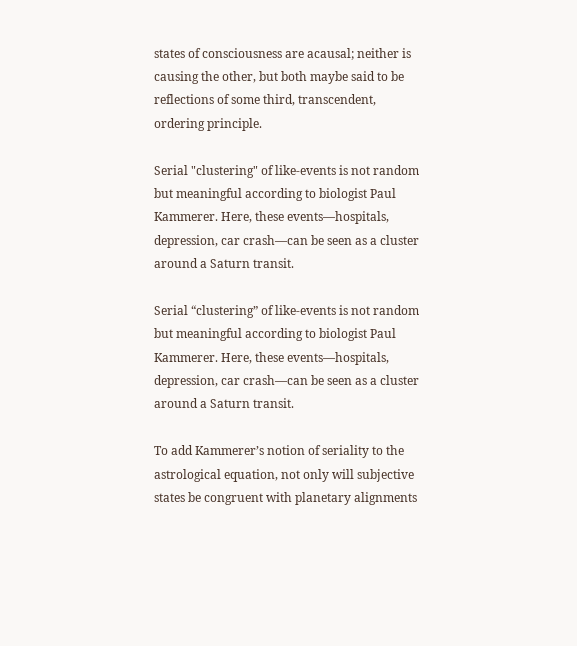states of consciousness are acausal; neither is causing the other, but both maybe said to be reflections of some third, transcendent, ordering principle.

Serial "clustering" of like-events is not random but meaningful according to biologist Paul Kammerer. Here, these events—hospitals, depression, car crash—can be seen as a cluster around a Saturn transit.

Serial “clustering” of like-events is not random but meaningful according to biologist Paul Kammerer. Here, these events—hospitals, depression, car crash—can be seen as a cluster around a Saturn transit.

To add Kammerer’s notion of seriality to the astrological equation, not only will subjective states be congruent with planetary alignments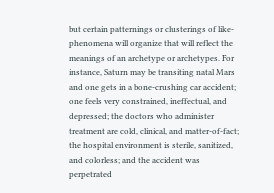but certain patternings or clusterings of like-phenomena will organize that will reflect the meanings of an archetype or archetypes. For instance, Saturn may be transiting natal Mars and one gets in a bone-crushing car accident; one feels very constrained, ineffectual, and depressed; the doctors who administer treatment are cold, clinical, and matter-of-fact; the hospital environment is sterile, sanitized, and colorless; and the accident was perpetrated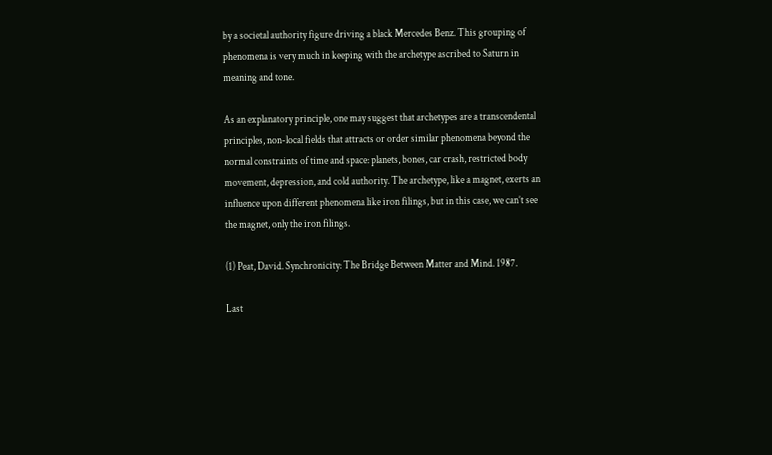by a societal authority figure driving a black Mercedes Benz. This grouping of phenomena is very much in keeping with the archetype ascribed to Saturn in meaning and tone.

As an explanatory principle, one may suggest that archetypes are a transcendental principles, non-local fields that attracts or order similar phenomena beyond the normal constraints of time and space: planets, bones, car crash, restricted body movement, depression, and cold authority. The archetype, like a magnet, exerts an influence upon different phenomena like iron filings, but in this case, we can’t see the magnet, only the iron filings.

(1) Peat, David. Synchronicity: The Bridge Between Matter and Mind. 1987.

Last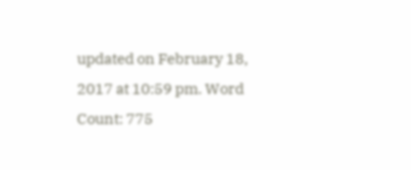updated on February 18, 2017 at 10:59 pm. Word Count: 775